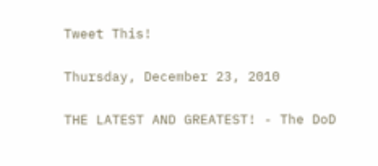Tweet This!

Thursday, December 23, 2010

THE LATEST AND GREATEST! - The DoD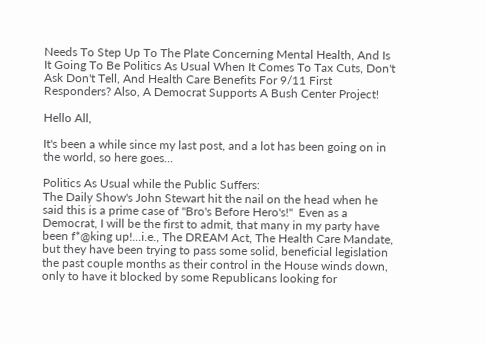Needs To Step Up To The Plate Concerning Mental Health, And Is It Going To Be Politics As Usual When It Comes To Tax Cuts, Don't Ask Don't Tell, And Health Care Benefits For 9/11 First Responders? Also, A Democrat Supports A Bush Center Project!

Hello All,

It's been a while since my last post, and a lot has been going on in the world, so here goes...

Politics As Usual while the Public Suffers:
The Daily Show's John Stewart hit the nail on the head when he said this is a prime case of "Bro's Before Hero's!"  Even as a Democrat, I will be the first to admit, that many in my party have been f*@king up!...i.e., The DREAM Act, The Health Care Mandate, but they have been trying to pass some solid, beneficial legislation the past couple months as their control in the House winds down, only to have it blocked by some Republicans looking for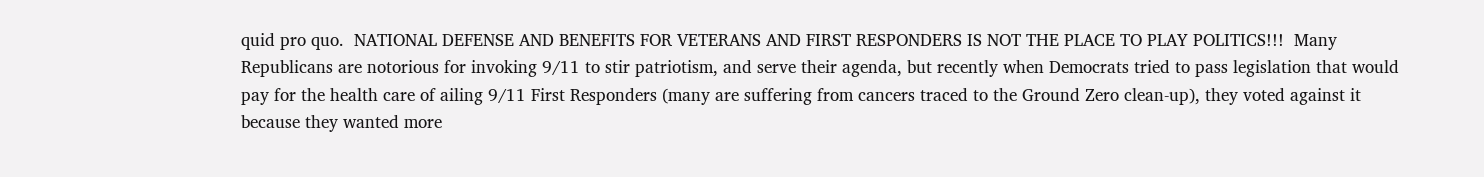quid pro quo.  NATIONAL DEFENSE AND BENEFITS FOR VETERANS AND FIRST RESPONDERS IS NOT THE PLACE TO PLAY POLITICS!!!  Many Republicans are notorious for invoking 9/11 to stir patriotism, and serve their agenda, but recently when Democrats tried to pass legislation that would pay for the health care of ailing 9/11 First Responders (many are suffering from cancers traced to the Ground Zero clean-up), they voted against it because they wanted more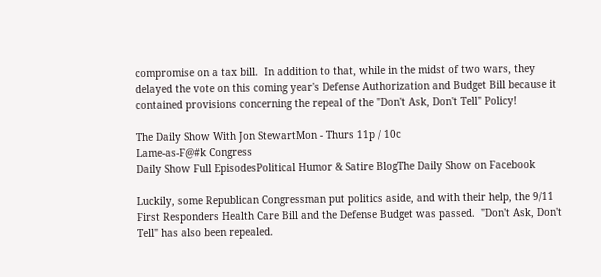compromise on a tax bill.  In addition to that, while in the midst of two wars, they delayed the vote on this coming year's Defense Authorization and Budget Bill because it contained provisions concerning the repeal of the "Don't Ask, Don't Tell" Policy!

The Daily Show With Jon StewartMon - Thurs 11p / 10c
Lame-as-F@#k Congress
Daily Show Full EpisodesPolitical Humor & Satire BlogThe Daily Show on Facebook

Luckily, some Republican Congressman put politics aside, and with their help, the 9/11 First Responders Health Care Bill and the Defense Budget was passed.  "Don't Ask, Don't Tell" has also been repealed.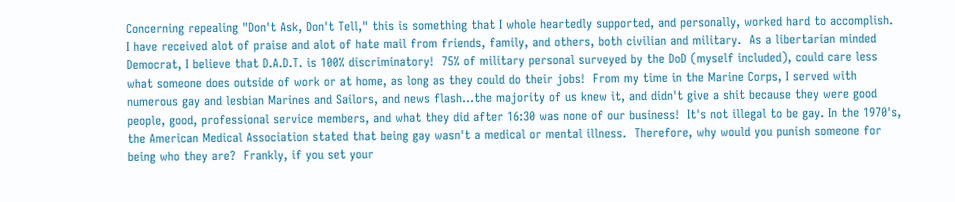Concerning repealing "Don't Ask, Don't Tell," this is something that I whole heartedly supported, and personally, worked hard to accomplish.  I have received alot of praise and alot of hate mail from friends, family, and others, both civilian and military.  As a libertarian minded Democrat, I believe that D.A.D.T. is 100% discriminatory!  75% of military personal surveyed by the DoD (myself included), could care less what someone does outside of work or at home, as long as they could do their jobs!  From my time in the Marine Corps, I served with numerous gay and lesbian Marines and Sailors, and news flash...the majority of us knew it, and didn't give a shit because they were good people, good, professional service members, and what they did after 16:30 was none of our business!  It's not illegal to be gay. In the 1970's, the American Medical Association stated that being gay wasn't a medical or mental illness.  Therefore, why would you punish someone for being who they are?  Frankly, if you set your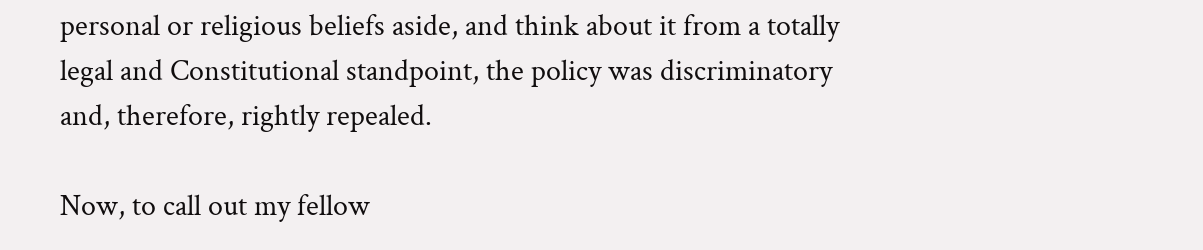personal or religious beliefs aside, and think about it from a totally legal and Constitutional standpoint, the policy was discriminatory and, therefore, rightly repealed.

Now, to call out my fellow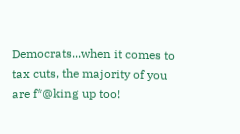Democrats...when it comes to tax cuts, the majority of you are f*@king up too!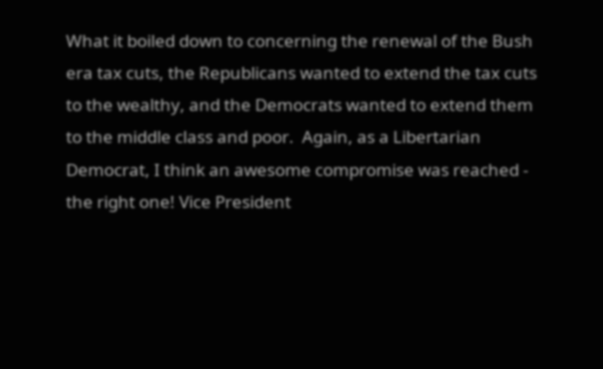What it boiled down to concerning the renewal of the Bush era tax cuts, the Republicans wanted to extend the tax cuts to the wealthy, and the Democrats wanted to extend them to the middle class and poor.  Again, as a Libertarian Democrat, I think an awesome compromise was reached - the right one! Vice President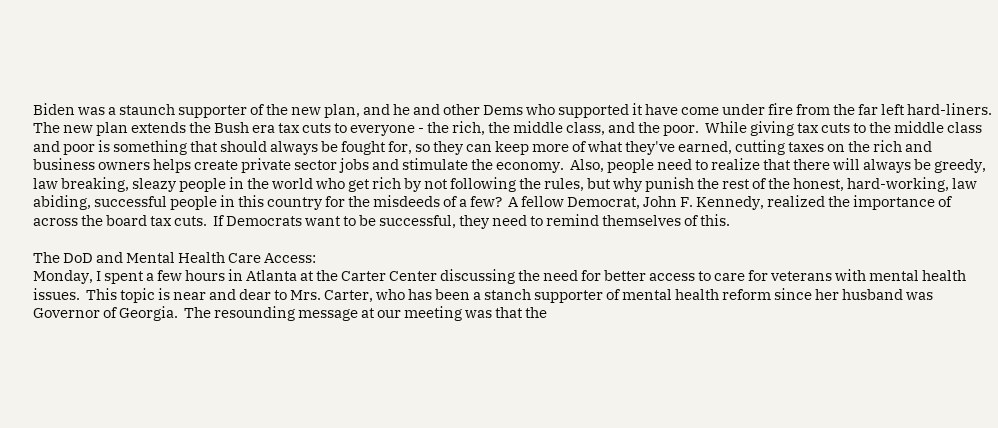Biden was a staunch supporter of the new plan, and he and other Dems who supported it have come under fire from the far left hard-liners.  The new plan extends the Bush era tax cuts to everyone - the rich, the middle class, and the poor.  While giving tax cuts to the middle class and poor is something that should always be fought for, so they can keep more of what they've earned, cutting taxes on the rich and business owners helps create private sector jobs and stimulate the economy.  Also, people need to realize that there will always be greedy, law breaking, sleazy people in the world who get rich by not following the rules, but why punish the rest of the honest, hard-working, law abiding, successful people in this country for the misdeeds of a few?  A fellow Democrat, John F. Kennedy, realized the importance of across the board tax cuts.  If Democrats want to be successful, they need to remind themselves of this.

The DoD and Mental Health Care Access:
Monday, I spent a few hours in Atlanta at the Carter Center discussing the need for better access to care for veterans with mental health issues.  This topic is near and dear to Mrs. Carter, who has been a stanch supporter of mental health reform since her husband was Governor of Georgia.  The resounding message at our meeting was that the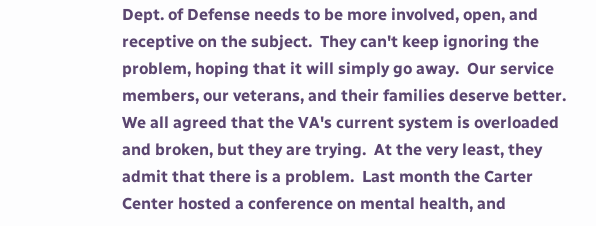Dept. of Defense needs to be more involved, open, and receptive on the subject.  They can't keep ignoring the problem, hoping that it will simply go away.  Our service members, our veterans, and their families deserve better.  We all agreed that the VA's current system is overloaded and broken, but they are trying.  At the very least, they admit that there is a problem.  Last month the Carter Center hosted a conference on mental health, and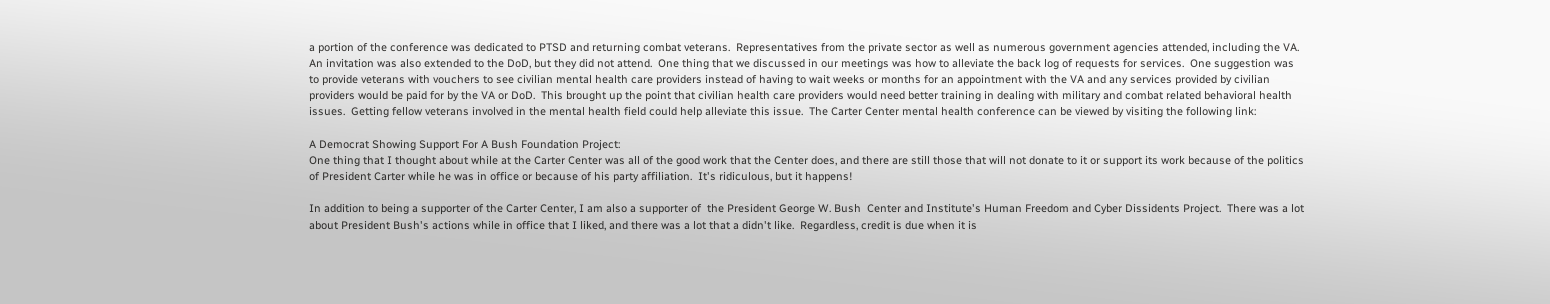a portion of the conference was dedicated to PTSD and returning combat veterans.  Representatives from the private sector as well as numerous government agencies attended, including the VA.  An invitation was also extended to the DoD, but they did not attend.  One thing that we discussed in our meetings was how to alleviate the back log of requests for services.  One suggestion was to provide veterans with vouchers to see civilian mental health care providers instead of having to wait weeks or months for an appointment with the VA and any services provided by civilian providers would be paid for by the VA or DoD.  This brought up the point that civilian health care providers would need better training in dealing with military and combat related behavioral health issues.  Getting fellow veterans involved in the mental health field could help alleviate this issue.  The Carter Center mental health conference can be viewed by visiting the following link:

A Democrat Showing Support For A Bush Foundation Project:
One thing that I thought about while at the Carter Center was all of the good work that the Center does, and there are still those that will not donate to it or support its work because of the politics of President Carter while he was in office or because of his party affiliation.  It's ridiculous, but it happens!

In addition to being a supporter of the Carter Center, I am also a supporter of  the President George W. Bush  Center and Institute's Human Freedom and Cyber Dissidents Project.  There was a lot about President Bush's actions while in office that I liked, and there was a lot that a didn't like.  Regardless, credit is due when it is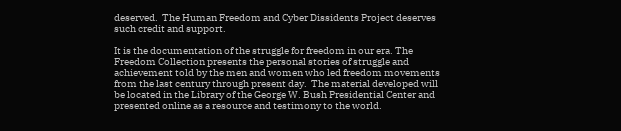deserved.  The Human Freedom and Cyber Dissidents Project deserves such credit and support.

It is the documentation of the struggle for freedom in our era. The Freedom Collection presents the personal stories of struggle and achievement told by the men and women who led freedom movements from the last century through present day.  The material developed will be located in the Library of the George W. Bush Presidential Center and presented online as a resource and testimony to the world.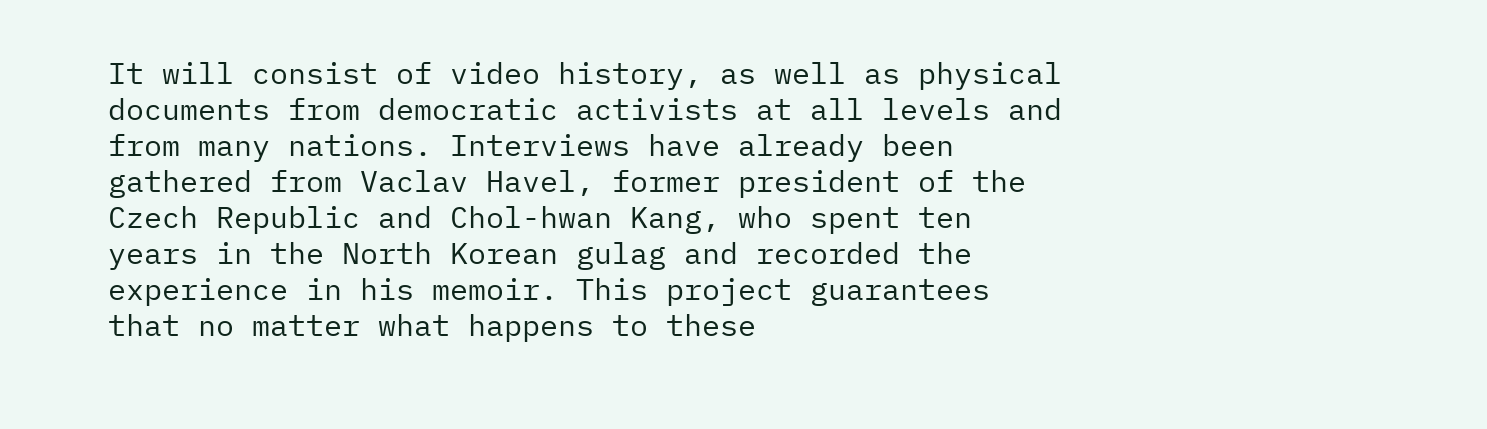It will consist of video history, as well as physical documents from democratic activists at all levels and from many nations. Interviews have already been gathered from Vaclav Havel, former president of the Czech Republic and Chol-hwan Kang, who spent ten years in the North Korean gulag and recorded the experience in his memoir. This project guarantees that no matter what happens to these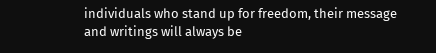individuals who stand up for freedom, their message and writings will always be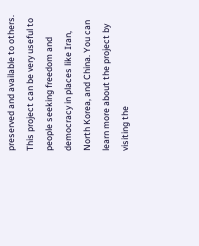preserved and available to others. This project can be very useful to people seeking freedom and democracy in places like Iran, North Korea, and China. You can learn more about the project by visiting the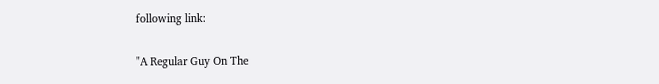following link:

"A Regular Guy On The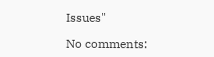Issues"

No comments: